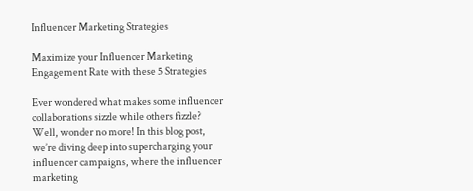Influencer Marketing Strategies

Maximize your Influencer Marketing Engagement Rate with these 5 Strategies

Ever wondered what makes some influencer collaborations sizzle while others fizzle? Well, wonder no more! In this blog post, we’re diving deep into supercharging your influencer campaigns, where the influencer marketing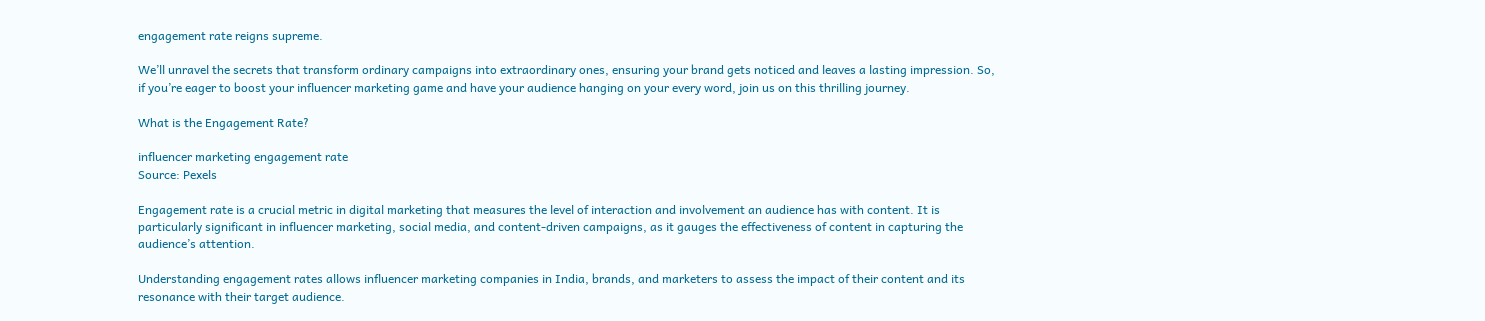engagement rate reigns supreme.

We’ll unravel the secrets that transform ordinary campaigns into extraordinary ones, ensuring your brand gets noticed and leaves a lasting impression. So, if you’re eager to boost your influencer marketing game and have your audience hanging on your every word, join us on this thrilling journey.

What is the Engagement Rate?

influencer marketing engagement rate
Source: Pexels

Engagement rate is a crucial metric in digital marketing that measures the level of interaction and involvement an audience has with content. It is particularly significant in influencer marketing, social media, and content-driven campaigns, as it gauges the effectiveness of content in capturing the audience’s attention.

Understanding engagement rates allows influencer marketing companies in India, brands, and marketers to assess the impact of their content and its resonance with their target audience.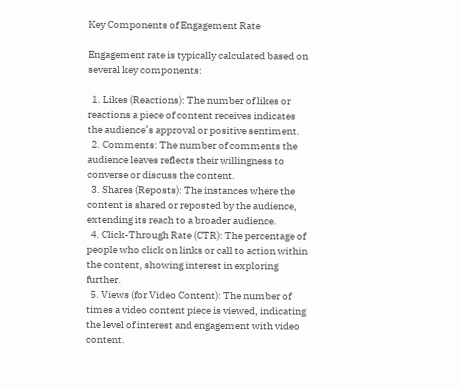Key Components of Engagement Rate

Engagement rate is typically calculated based on several key components:

  1. Likes (Reactions): The number of likes or reactions a piece of content receives indicates the audience’s approval or positive sentiment.
  2. Comments: The number of comments the audience leaves reflects their willingness to converse or discuss the content.
  3. Shares (Reposts): The instances where the content is shared or reposted by the audience, extending its reach to a broader audience.
  4. Click-Through Rate (CTR): The percentage of people who click on links or call to action within the content, showing interest in exploring further.
  5. Views (for Video Content): The number of times a video content piece is viewed, indicating the level of interest and engagement with video content.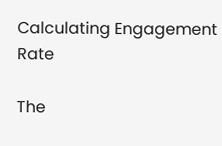Calculating Engagement Rate

The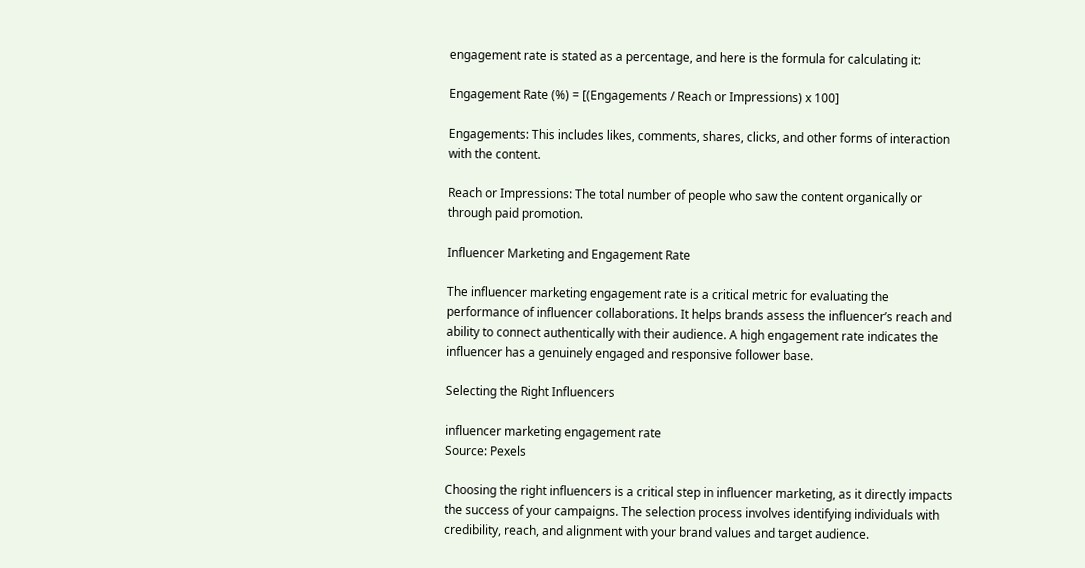engagement rate is stated as a percentage, and here is the formula for calculating it:

Engagement Rate (%) = [(Engagements / Reach or Impressions) x 100]

Engagements: This includes likes, comments, shares, clicks, and other forms of interaction with the content.

Reach or Impressions: The total number of people who saw the content organically or through paid promotion.

Influencer Marketing and Engagement Rate

The influencer marketing engagement rate is a critical metric for evaluating the performance of influencer collaborations. It helps brands assess the influencer’s reach and ability to connect authentically with their audience. A high engagement rate indicates the influencer has a genuinely engaged and responsive follower base.

Selecting the Right Influencers

influencer marketing engagement rate
Source: Pexels

Choosing the right influencers is a critical step in influencer marketing, as it directly impacts the success of your campaigns. The selection process involves identifying individuals with credibility, reach, and alignment with your brand values and target audience.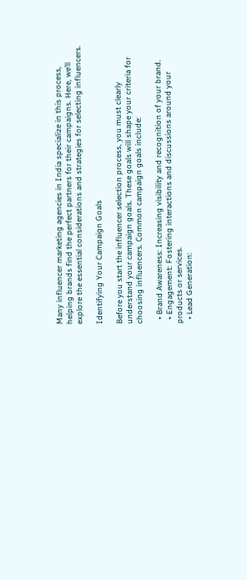Many influencer marketing agencies in India specialize in this process, helping brands find the perfect partners for their campaigns. Here, we’ll explore the essential considerations and strategies for selecting influencers.

Identifying Your Campaign Goals

Before you start the influencer selection process, you must clearly understand your campaign goals. These goals will shape your criteria for choosing influencers. Common campaign goals include:

  • Brand Awareness: Increasing visibility and recognition of your brand.
  • Engagement: Fostering interactions and discussions around your products or services.
  • Lead Generation: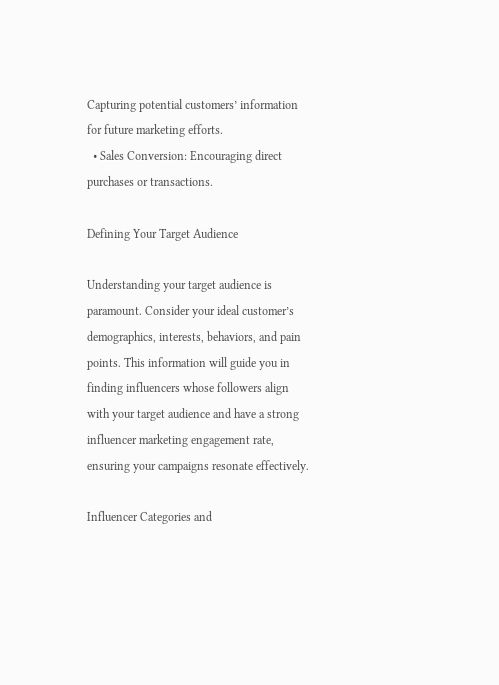Capturing potential customers’ information for future marketing efforts.
  • Sales Conversion: Encouraging direct purchases or transactions.

Defining Your Target Audience

Understanding your target audience is paramount. Consider your ideal customer’s demographics, interests, behaviors, and pain points. This information will guide you in finding influencers whose followers align with your target audience and have a strong influencer marketing engagement rate, ensuring your campaigns resonate effectively.

Influencer Categories and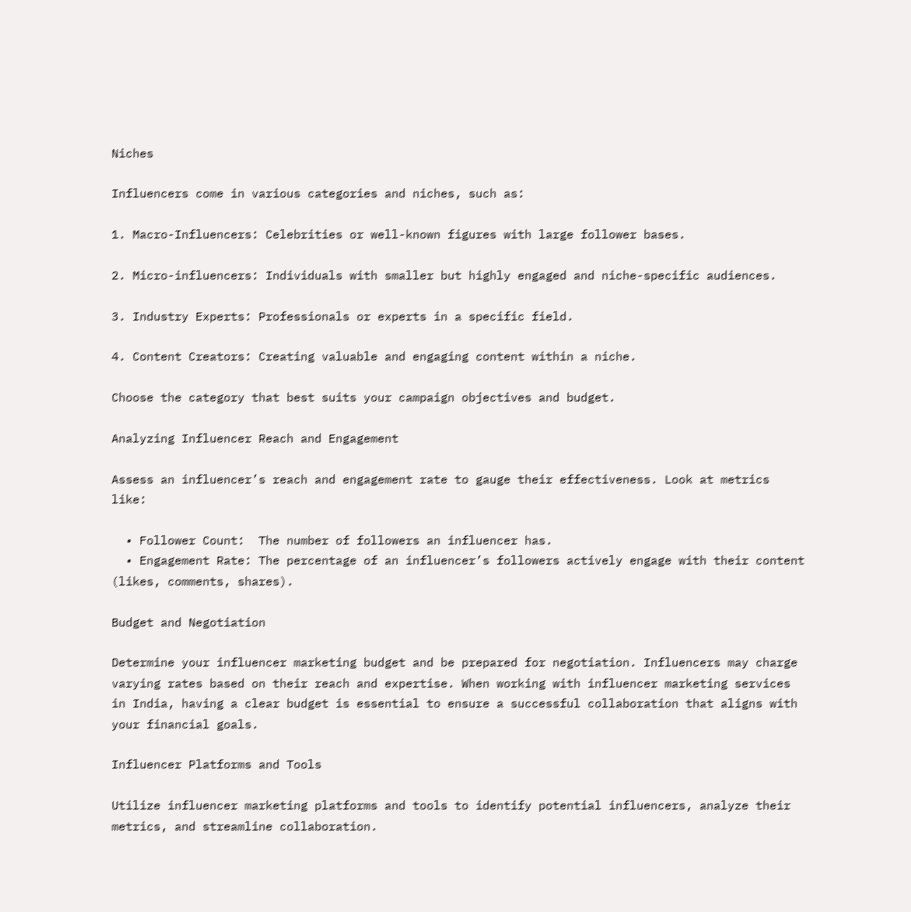Niches

Influencers come in various categories and niches, such as:

1. Macro-Influencers: Celebrities or well-known figures with large follower bases.

2. Micro-influencers: Individuals with smaller but highly engaged and niche-specific audiences.

3. Industry Experts: Professionals or experts in a specific field.

4. Content Creators: Creating valuable and engaging content within a niche.

Choose the category that best suits your campaign objectives and budget.

Analyzing Influencer Reach and Engagement

Assess an influencer’s reach and engagement rate to gauge their effectiveness. Look at metrics like:

  • Follower Count:  The number of followers an influencer has.
  • Engagement Rate: The percentage of an influencer’s followers actively engage with their content (likes, comments, shares).

Budget and Negotiation

Determine your influencer marketing budget and be prepared for negotiation. Influencers may charge varying rates based on their reach and expertise. When working with influencer marketing services in India, having a clear budget is essential to ensure a successful collaboration that aligns with your financial goals.

Influencer Platforms and Tools

Utilize influencer marketing platforms and tools to identify potential influencers, analyze their metrics, and streamline collaboration.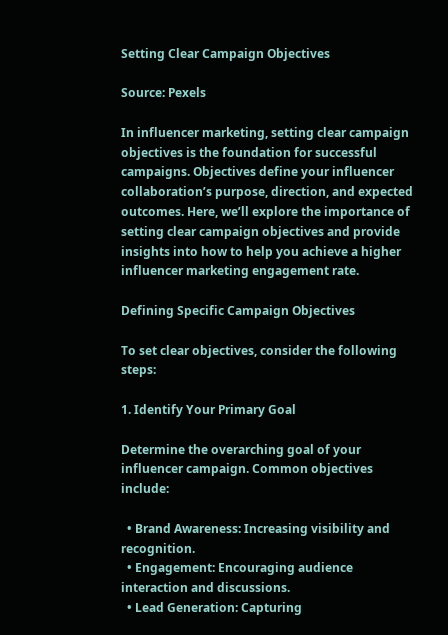Setting Clear Campaign Objectives

Source: Pexels

In influencer marketing, setting clear campaign objectives is the foundation for successful campaigns. Objectives define your influencer collaboration’s purpose, direction, and expected outcomes. Here, we’ll explore the importance of setting clear campaign objectives and provide insights into how to help you achieve a higher influencer marketing engagement rate.

Defining Specific Campaign Objectives

To set clear objectives, consider the following steps:

1. Identify Your Primary Goal

Determine the overarching goal of your influencer campaign. Common objectives include:

  • Brand Awareness: Increasing visibility and recognition.
  • Engagement: Encouraging audience interaction and discussions.
  • Lead Generation: Capturing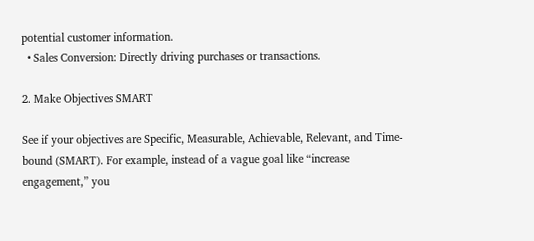potential customer information.
  • Sales Conversion: Directly driving purchases or transactions.

2. Make Objectives SMART

See if your objectives are Specific, Measurable, Achievable, Relevant, and Time-bound (SMART). For example, instead of a vague goal like “increase engagement,” you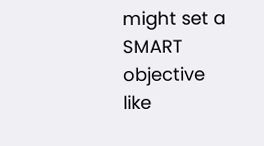might set a SMART objective like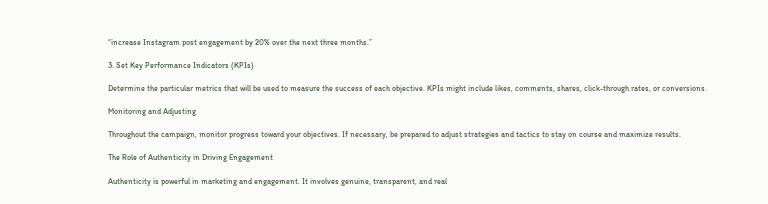“increase Instagram post engagement by 20% over the next three months.”

3. Set Key Performance Indicators (KPIs)

Determine the particular metrics that will be used to measure the success of each objective. KPIs might include likes, comments, shares, click-through rates, or conversions.

Monitoring and Adjusting

Throughout the campaign, monitor progress toward your objectives. If necessary, be prepared to adjust strategies and tactics to stay on course and maximize results.

The Role of Authenticity in Driving Engagement

Authenticity is powerful in marketing and engagement. It involves genuine, transparent, and real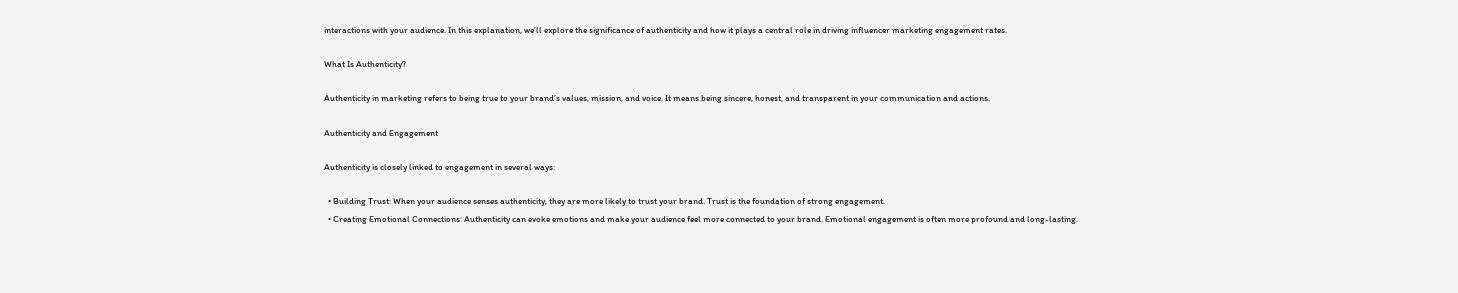interactions with your audience. In this explanation, we’ll explore the significance of authenticity and how it plays a central role in driving influencer marketing engagement rates.

What Is Authenticity?

Authenticity in marketing refers to being true to your brand’s values, mission, and voice. It means being sincere, honest, and transparent in your communication and actions.

Authenticity and Engagement

Authenticity is closely linked to engagement in several ways:

  • Building Trust: When your audience senses authenticity, they are more likely to trust your brand. Trust is the foundation of strong engagement.
  • Creating Emotional Connections: Authenticity can evoke emotions and make your audience feel more connected to your brand. Emotional engagement is often more profound and long-lasting.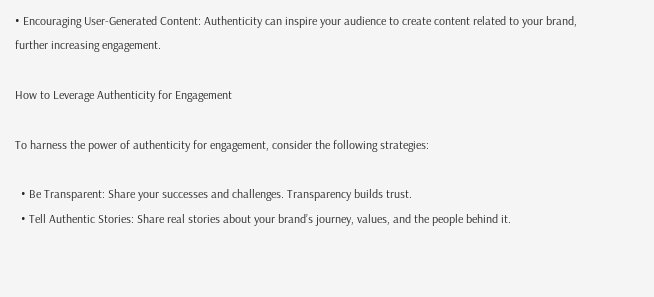• Encouraging User-Generated Content: Authenticity can inspire your audience to create content related to your brand, further increasing engagement.

How to Leverage Authenticity for Engagement

To harness the power of authenticity for engagement, consider the following strategies:

  • Be Transparent: Share your successes and challenges. Transparency builds trust.
  • Tell Authentic Stories: Share real stories about your brand’s journey, values, and the people behind it.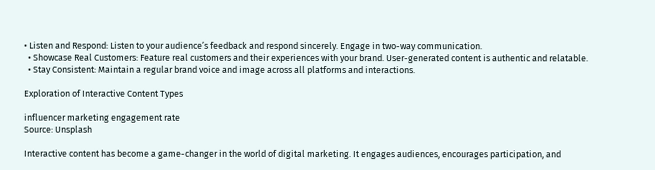• Listen and Respond: Listen to your audience’s feedback and respond sincerely. Engage in two-way communication.
  • Showcase Real Customers: Feature real customers and their experiences with your brand. User-generated content is authentic and relatable.
  • Stay Consistent: Maintain a regular brand voice and image across all platforms and interactions.

Exploration of Interactive Content Types

influencer marketing engagement rate
Source: Unsplash

Interactive content has become a game-changer in the world of digital marketing. It engages audiences, encourages participation, and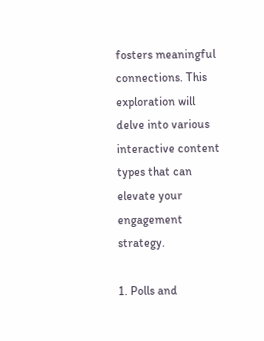fosters meaningful connections. This exploration will delve into various interactive content types that can elevate your engagement strategy.

1. Polls and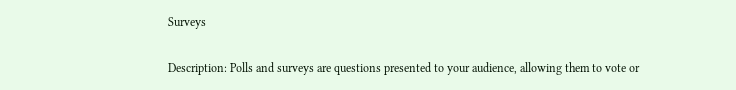Surveys

Description: Polls and surveys are questions presented to your audience, allowing them to vote or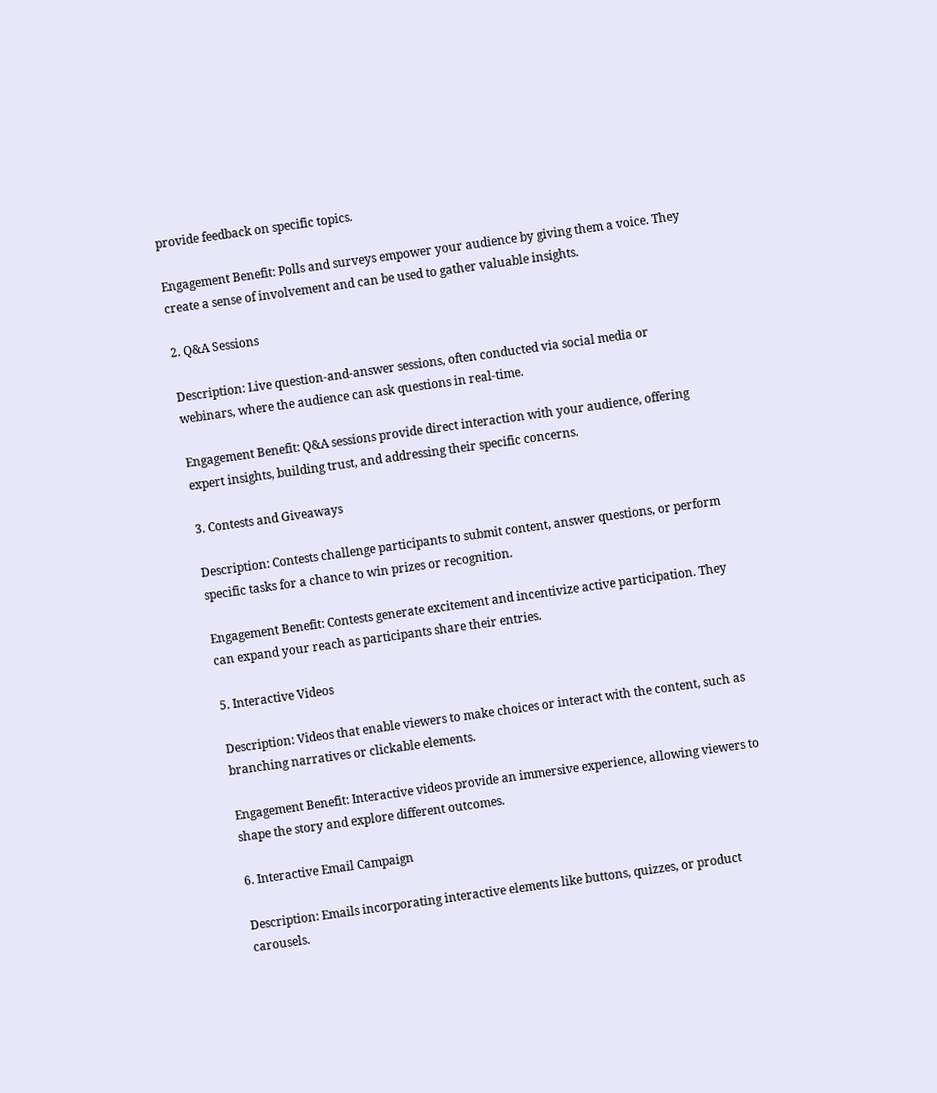provide feedback on specific topics.

Engagement Benefit: Polls and surveys empower your audience by giving them a voice. They create a sense of involvement and can be used to gather valuable insights.

2. Q&A Sessions

Description: Live question-and-answer sessions, often conducted via social media or webinars, where the audience can ask questions in real-time.

Engagement Benefit: Q&A sessions provide direct interaction with your audience, offering expert insights, building trust, and addressing their specific concerns.

3. Contests and Giveaways

Description: Contests challenge participants to submit content, answer questions, or perform specific tasks for a chance to win prizes or recognition.

Engagement Benefit: Contests generate excitement and incentivize active participation. They can expand your reach as participants share their entries.

5. Interactive Videos

Description: Videos that enable viewers to make choices or interact with the content, such as branching narratives or clickable elements.

Engagement Benefit: Interactive videos provide an immersive experience, allowing viewers to shape the story and explore different outcomes.

6. Interactive Email Campaign

Description: Emails incorporating interactive elements like buttons, quizzes, or product carousels.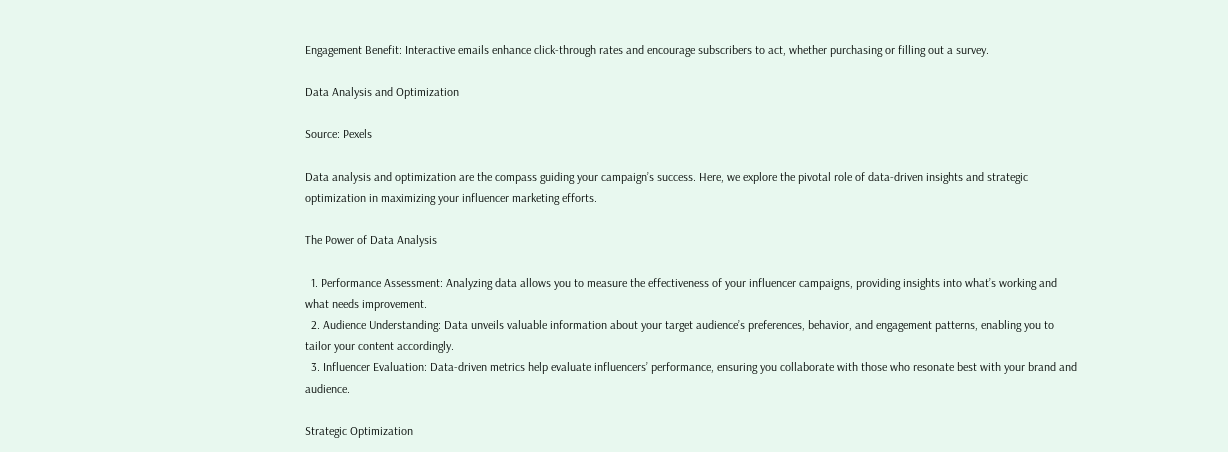Engagement Benefit: Interactive emails enhance click-through rates and encourage subscribers to act, whether purchasing or filling out a survey.

Data Analysis and Optimization

Source: Pexels

Data analysis and optimization are the compass guiding your campaign’s success. Here, we explore the pivotal role of data-driven insights and strategic optimization in maximizing your influencer marketing efforts.

The Power of Data Analysis

  1. Performance Assessment: Analyzing data allows you to measure the effectiveness of your influencer campaigns, providing insights into what’s working and what needs improvement.
  2. Audience Understanding: Data unveils valuable information about your target audience’s preferences, behavior, and engagement patterns, enabling you to tailor your content accordingly.
  3. Influencer Evaluation: Data-driven metrics help evaluate influencers’ performance, ensuring you collaborate with those who resonate best with your brand and audience.

Strategic Optimization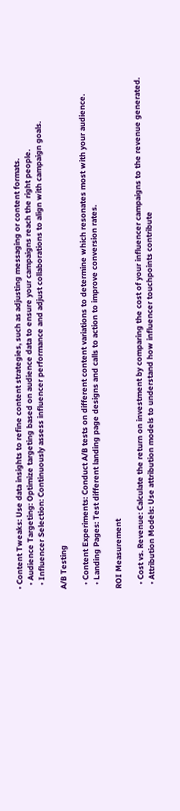• Content Tweaks: Use data insights to refine content strategies, such as adjusting messaging or content formats.
  • Audience Targeting: Optimize targeting based on audience data to ensure your campaigns reach the right people.
  • Influencer Selection: Continuously assess influencer performance and adjust collaborations to align with campaign goals.

A/B Testing

  • Content Experiments: Conduct A/B tests on different content variations to determine which resonates most with your audience.
  • Landing Pages: Test different landing page designs and calls to action to improve conversion rates.

ROI Measurement

  • Cost vs. Revenue: Calculate the return on investment by comparing the cost of your influencer campaigns to the revenue generated.
  • Attribution Models: Use attribution models to understand how influencer touchpoints contribute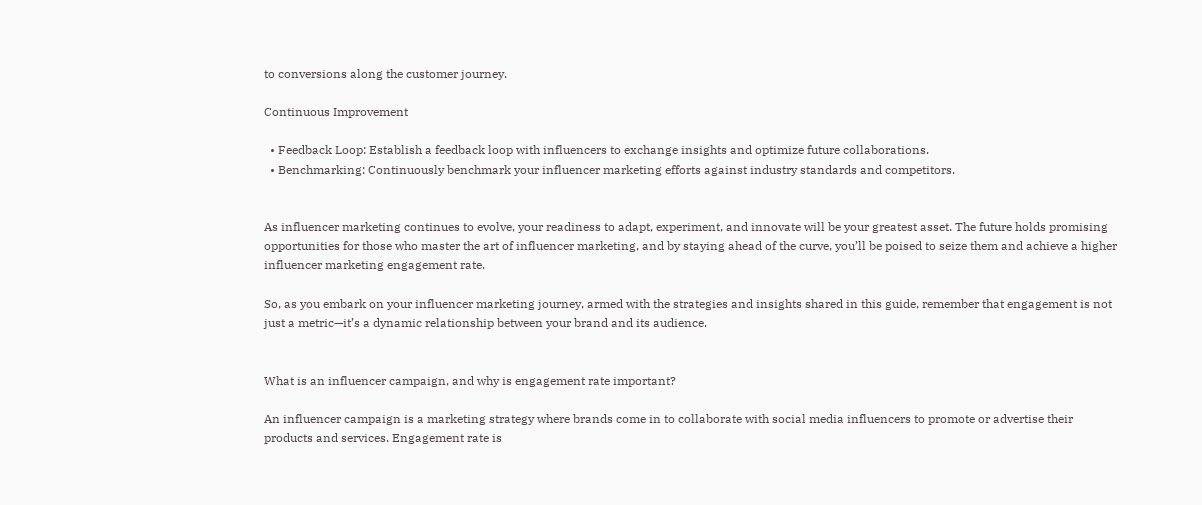to conversions along the customer journey.

Continuous Improvement

  • Feedback Loop: Establish a feedback loop with influencers to exchange insights and optimize future collaborations.
  • Benchmarking: Continuously benchmark your influencer marketing efforts against industry standards and competitors.


As influencer marketing continues to evolve, your readiness to adapt, experiment, and innovate will be your greatest asset. The future holds promising opportunities for those who master the art of influencer marketing, and by staying ahead of the curve, you’ll be poised to seize them and achieve a higher influencer marketing engagement rate.

So, as you embark on your influencer marketing journey, armed with the strategies and insights shared in this guide, remember that engagement is not just a metric—it’s a dynamic relationship between your brand and its audience.


What is an influencer campaign, and why is engagement rate important?

An influencer campaign is a marketing strategy where brands come in to collaborate with social media influencers to promote or advertise their products and services. Engagement rate is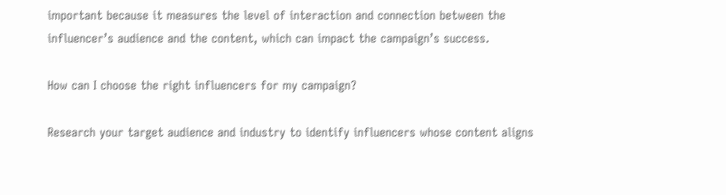important because it measures the level of interaction and connection between the influencer’s audience and the content, which can impact the campaign’s success.

How can I choose the right influencers for my campaign?

Research your target audience and industry to identify influencers whose content aligns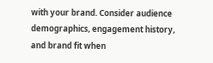with your brand. Consider audience demographics, engagement history, and brand fit when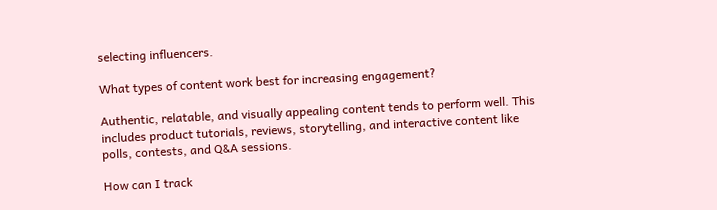selecting influencers.

What types of content work best for increasing engagement?

Authentic, relatable, and visually appealing content tends to perform well. This includes product tutorials, reviews, storytelling, and interactive content like polls, contests, and Q&A sessions.

How can I track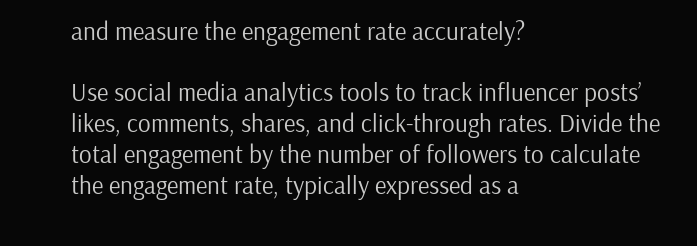and measure the engagement rate accurately?

Use social media analytics tools to track influencer posts’ likes, comments, shares, and click-through rates. Divide the total engagement by the number of followers to calculate the engagement rate, typically expressed as a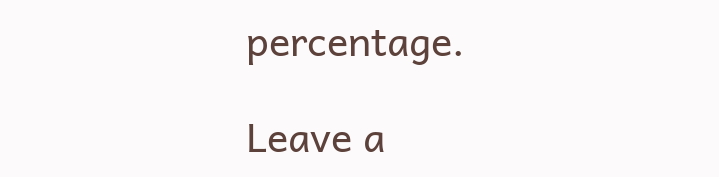percentage.

Leave a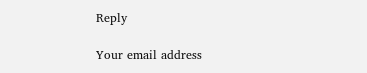Reply

Your email address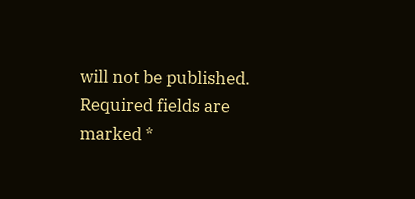will not be published. Required fields are marked *